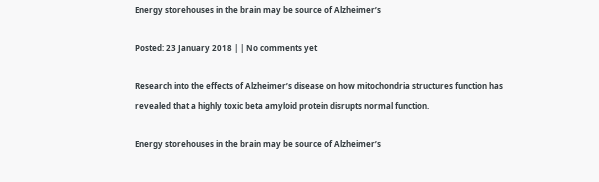Energy storehouses in the brain may be source of Alzheimer’s

Posted: 23 January 2018 | | No comments yet

Research into the effects of Alzheimer’s disease on how mitochondria structures function has revealed that a highly toxic beta amyloid protein disrupts normal function.

Energy storehouses in the brain may be source of Alzheimer’s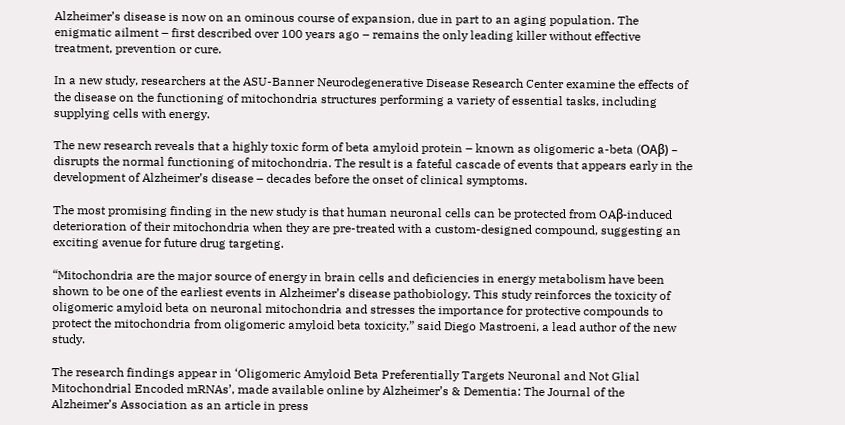Alzheimer’s disease is now on an ominous course of expansion, due in part to an aging population. The enigmatic ailment – first described over 100 years ago – remains the only leading killer without effective treatment, prevention or cure.

In a new study, researchers at the ASU-Banner Neurodegenerative Disease Research Center examine the effects of the disease on the functioning of mitochondria structures performing a variety of essential tasks, including supplying cells with energy.

The new research reveals that a highly toxic form of beta amyloid protein – known as oligomeric a-beta (OAβ) – disrupts the normal functioning of mitochondria. The result is a fateful cascade of events that appears early in the development of Alzheimer’s disease – decades before the onset of clinical symptoms.

The most promising finding in the new study is that human neuronal cells can be protected from OAβ-induced deterioration of their mitochondria when they are pre-treated with a custom-designed compound, suggesting an exciting avenue for future drug targeting.

“Mitochondria are the major source of energy in brain cells and deficiencies in energy metabolism have been shown to be one of the earliest events in Alzheimer’s disease pathobiology. This study reinforces the toxicity of oligomeric amyloid beta on neuronal mitochondria and stresses the importance for protective compounds to protect the mitochondria from oligomeric amyloid beta toxicity,” said Diego Mastroeni, a lead author of the new study.

The research findings appear in ‘Oligomeric Amyloid Beta Preferentially Targets Neuronal and Not Glial Mitochondrial Encoded mRNAs’, made available online by Alzheimer’s & Dementia: The Journal of the Alzheimer’s Association as an article in press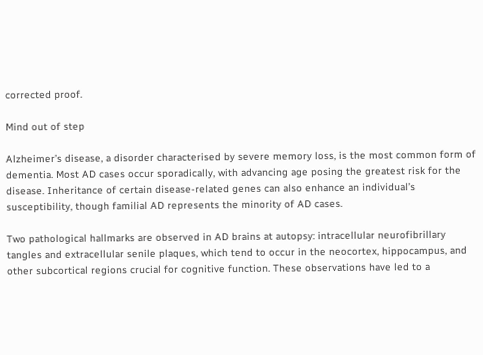corrected proof.

Mind out of step

Alzheimer’s disease, a disorder characterised by severe memory loss, is the most common form of dementia. Most AD cases occur sporadically, with advancing age posing the greatest risk for the disease. Inheritance of certain disease-related genes can also enhance an individual’s susceptibility, though familial AD represents the minority of AD cases.

Two pathological hallmarks are observed in AD brains at autopsy: intracellular neurofibrillary tangles and extracellular senile plaques, which tend to occur in the neocortex, hippocampus, and other subcortical regions crucial for cognitive function. These observations have led to a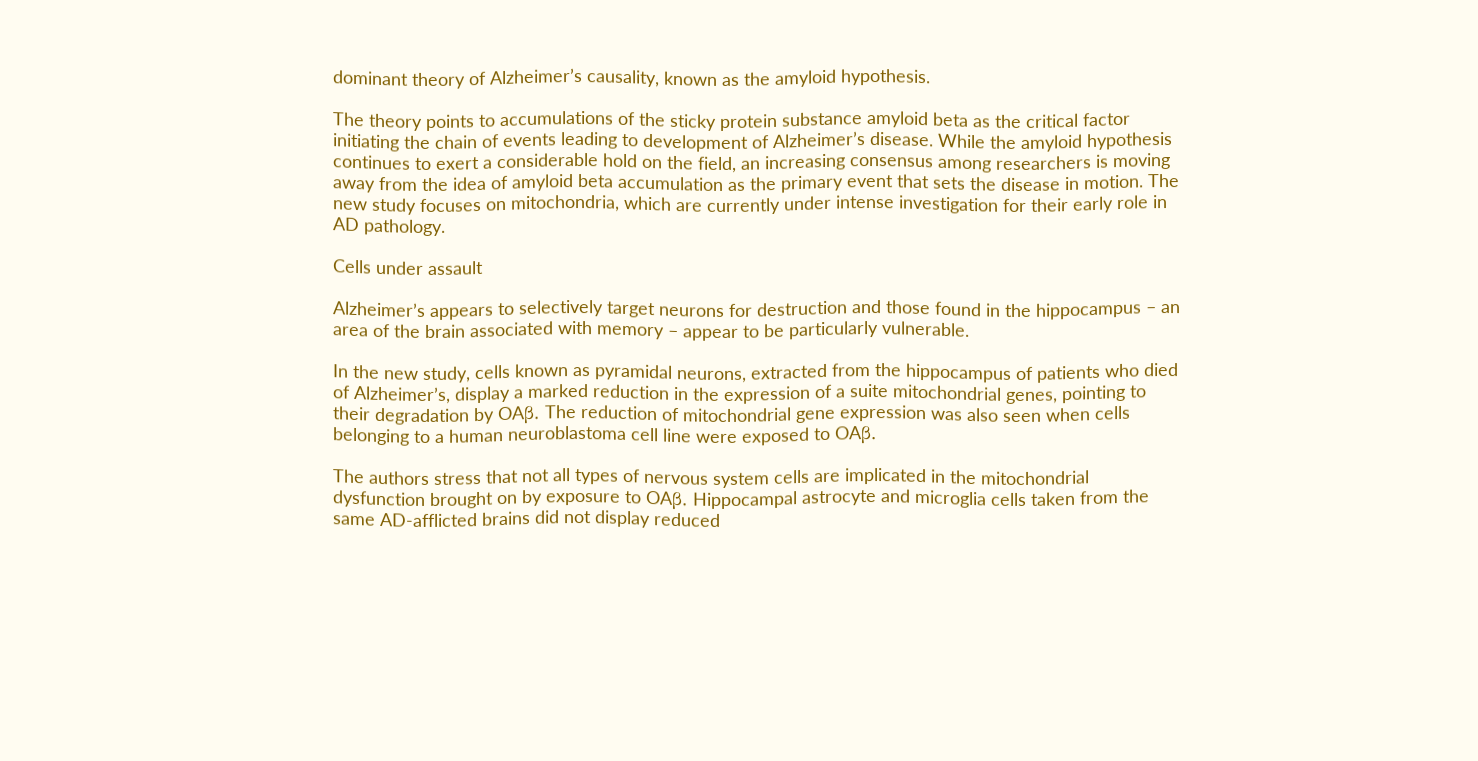dominant theory of Alzheimer’s causality, known as the amyloid hypothesis.

The theory points to accumulations of the sticky protein substance amyloid beta as the critical factor initiating the chain of events leading to development of Alzheimer’s disease. While the amyloid hypothesis continues to exert a considerable hold on the field, an increasing consensus among researchers is moving away from the idea of amyloid beta accumulation as the primary event that sets the disease in motion. The new study focuses on mitochondria, which are currently under intense investigation for their early role in AD pathology.

Cells under assault

Alzheimer’s appears to selectively target neurons for destruction and those found in the hippocampus – an area of the brain associated with memory – appear to be particularly vulnerable.

In the new study, cells known as pyramidal neurons, extracted from the hippocampus of patients who died of Alzheimer’s, display a marked reduction in the expression of a suite mitochondrial genes, pointing to their degradation by OAβ. The reduction of mitochondrial gene expression was also seen when cells belonging to a human neuroblastoma cell line were exposed to OAβ.

The authors stress that not all types of nervous system cells are implicated in the mitochondrial dysfunction brought on by exposure to OAβ. Hippocampal astrocyte and microglia cells taken from the same AD-afflicted brains did not display reduced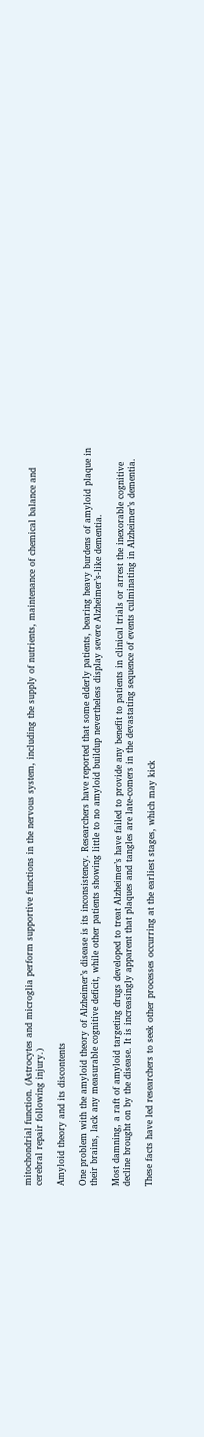mitochondrial function. (Astrocytes and microglia perform supportive functions in the nervous system, including the supply of nutrients, maintenance of chemical balance and cerebral repair following injury.)

Amyloid theory and its discontents

One problem with the amyloid theory of Alzheimer’s disease is its inconsistency. Researchers have reported that some elderly patients, bearing heavy burdens of amyloid plaque in their brains, lack any measurable cognitive deficit, while other patients showing little to no amyloid buildup nevertheless display severe Alzheimer’s-like dementia.

Most damning, a raft of amyloid targeting drugs developed to treat Alzheimer’s have failed to provide any benefit to patients in clinical trials or arrest the inexorable cognitive decline brought on by the disease. It is increasingly apparent that plaques and tangles are late-comers in the devastating sequence of events culminating in Alzheimer’s dementia.

These facts have led researchers to seek other processes occurring at the earliest stages, which may kick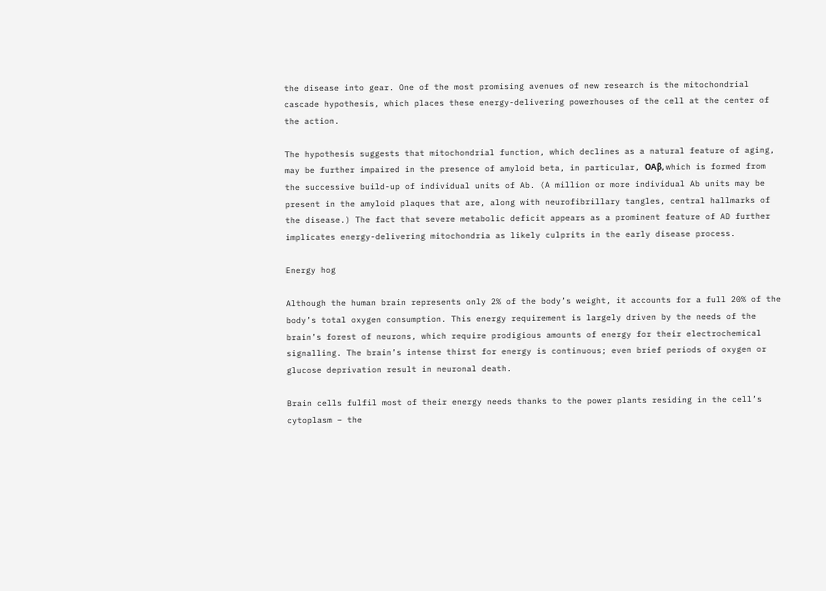the disease into gear. One of the most promising avenues of new research is the mitochondrial cascade hypothesis, which places these energy-delivering powerhouses of the cell at the center of the action.

The hypothesis suggests that mitochondrial function, which declines as a natural feature of aging, may be further impaired in the presence of amyloid beta, in particular, OAβ, which is formed from the successive build-up of individual units of Ab. (A million or more individual Ab units may be present in the amyloid plaques that are, along with neurofibrillary tangles, central hallmarks of the disease.) The fact that severe metabolic deficit appears as a prominent feature of AD further implicates energy-delivering mitochondria as likely culprits in the early disease process.

Energy hog

Although the human brain represents only 2% of the body’s weight, it accounts for a full 20% of the body’s total oxygen consumption. This energy requirement is largely driven by the needs of the brain’s forest of neurons, which require prodigious amounts of energy for their electrochemical signalling. The brain’s intense thirst for energy is continuous; even brief periods of oxygen or glucose deprivation result in neuronal death.

Brain cells fulfil most of their energy needs thanks to the power plants residing in the cell’s cytoplasm – the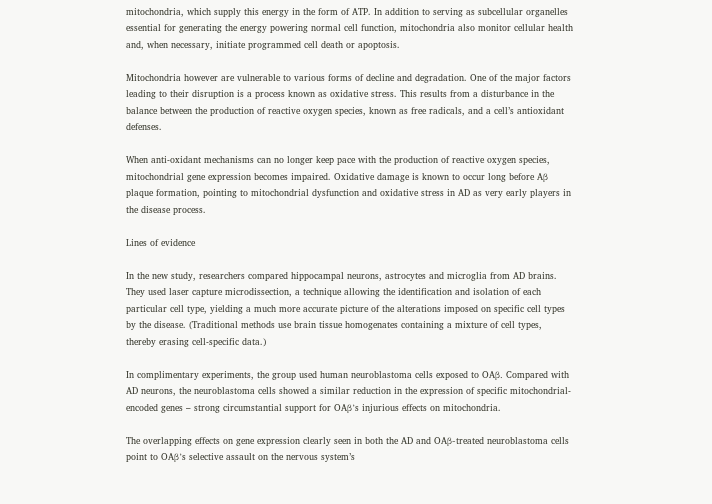mitochondria, which supply this energy in the form of ATP. In addition to serving as subcellular organelles essential for generating the energy powering normal cell function, mitochondria also monitor cellular health and, when necessary, initiate programmed cell death or apoptosis.

Mitochondria however are vulnerable to various forms of decline and degradation. One of the major factors leading to their disruption is a process known as oxidative stress. This results from a disturbance in the balance between the production of reactive oxygen species, known as free radicals, and a cell’s antioxidant defenses.

When anti-oxidant mechanisms can no longer keep pace with the production of reactive oxygen species, mitochondrial gene expression becomes impaired. Oxidative damage is known to occur long before Aβ plaque formation, pointing to mitochondrial dysfunction and oxidative stress in AD as very early players in the disease process.

Lines of evidence

In the new study, researchers compared hippocampal neurons, astrocytes and microglia from AD brains. They used laser capture microdissection, a technique allowing the identification and isolation of each particular cell type, yielding a much more accurate picture of the alterations imposed on specific cell types by the disease. (Traditional methods use brain tissue homogenates containing a mixture of cell types, thereby erasing cell-specific data.)

In complimentary experiments, the group used human neuroblastoma cells exposed to OAβ. Compared with AD neurons, the neuroblastoma cells showed a similar reduction in the expression of specific mitochondrial-encoded genes – strong circumstantial support for OAβ’s injurious effects on mitochondria.

The overlapping effects on gene expression clearly seen in both the AD and OAβ-treated neuroblastoma cells point to OAβ’s selective assault on the nervous system’s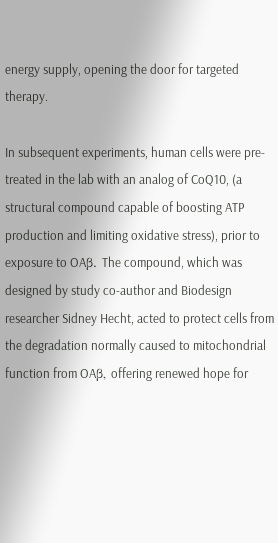energy supply, opening the door for targeted therapy.

In subsequent experiments, human cells were pre-treated in the lab with an analog of CoQ10, (a structural compound capable of boosting ATP production and limiting oxidative stress), prior to exposure to OAβ. The compound, which was designed by study co-author and Biodesign researcher Sidney Hecht, acted to protect cells from the degradation normally caused to mitochondrial function from OAβ, offering renewed hope for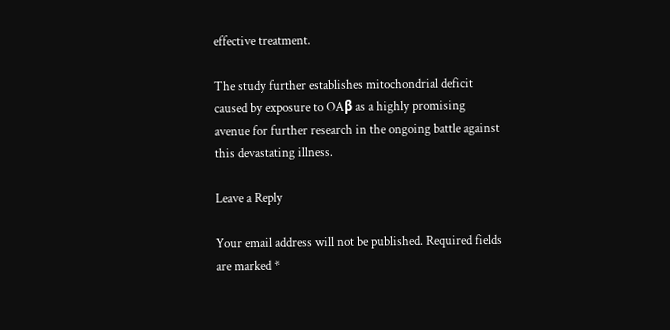effective treatment.

The study further establishes mitochondrial deficit caused by exposure to OAβ as a highly promising avenue for further research in the ongoing battle against this devastating illness.

Leave a Reply

Your email address will not be published. Required fields are marked *